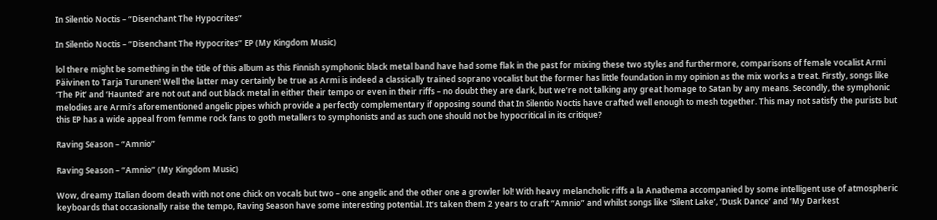In Silentio Noctis – “Disenchant The Hypocrites”

In Silentio Noctis – “Disenchant The Hypocrites” EP (My Kingdom Music)

lol there might be something in the title of this album as this Finnish symphonic black metal band have had some flak in the past for mixing these two styles and furthermore, comparisons of female vocalist Armi Päivinen to Tarja Turunen! Well the latter may certainly be true as Armi is indeed a classically trained soprano vocalist but the former has little foundation in my opinion as the mix works a treat. Firstly, songs like ‘The Pit’ and ‘Haunted’ are not out and out black metal in either their tempo or even in their riffs – no doubt they are dark, but we’re not talking any great homage to Satan by any means. Secondly, the symphonic melodies are Armi’s aforementioned angelic pipes which provide a perfectly complementary if opposing sound that In Silentio Noctis have crafted well enough to mesh together. This may not satisfy the purists but this EP has a wide appeal from femme rock fans to goth metallers to symphonists and as such one should not be hypocritical in its critique?

Raving Season – “Amnio”

Raving Season – “Amnio” (My Kingdom Music)

Wow, dreamy Italian doom death with not one chick on vocals but two – one angelic and the other one a growler lol! With heavy melancholic riffs a la Anathema accompanied by some intelligent use of atmospheric keyboards that occasionally raise the tempo, Raving Season have some interesting potential. It’s taken them 2 years to craft “Amnio” and whilst songs like ‘Silent Lake’, ‘Dusk Dance’ and ‘My Darkest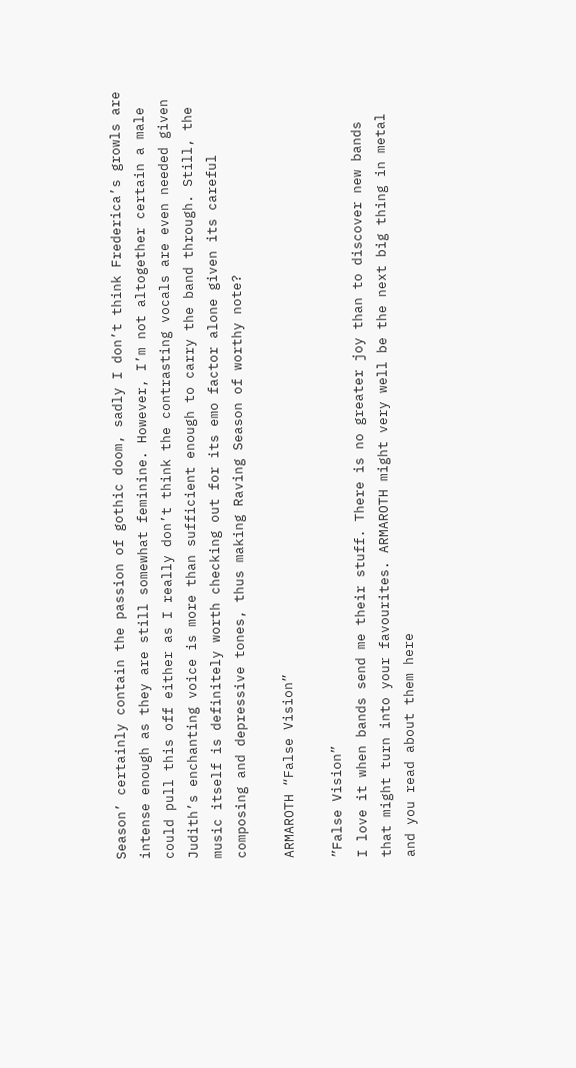Season’ certainly contain the passion of gothic doom, sadly I don’t think Frederica’s growls are intense enough as they are still somewhat feminine. However, I’m not altogether certain a male could pull this off either as I really don’t think the contrasting vocals are even needed given Judith’s enchanting voice is more than sufficient enough to carry the band through. Still, the music itself is definitely worth checking out for its emo factor alone given its careful composing and depressive tones, thus making Raving Season of worthy note?

ARMAROTH “False Vision”

”False Vision”
I love it when bands send me their stuff. There is no greater joy than to discover new bands that might turn into your favourites. ARMAROTH might very well be the next big thing in metal and you read about them here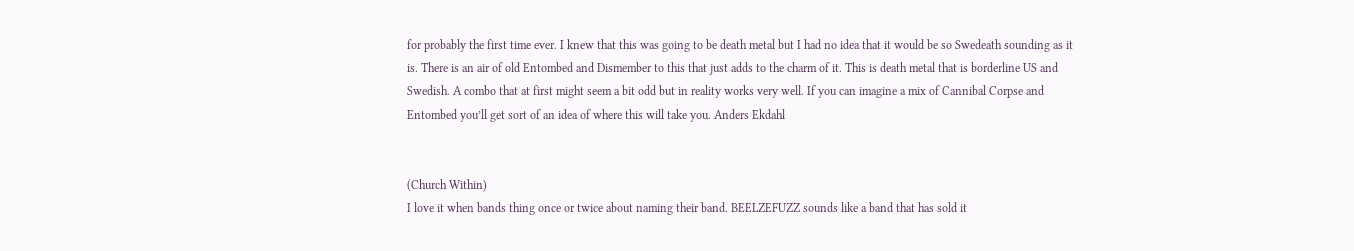for probably the first time ever. I knew that this was going to be death metal but I had no idea that it would be so Swedeath sounding as it is. There is an air of old Entombed and Dismember to this that just adds to the charm of it. This is death metal that is borderline US and Swedish. A combo that at first might seem a bit odd but in reality works very well. If you can imagine a mix of Cannibal Corpse and Entombed you’ll get sort of an idea of where this will take you. Anders Ekdahl


(Church Within)
I love it when bands thing once or twice about naming their band. BEELZEFUZZ sounds like a band that has sold it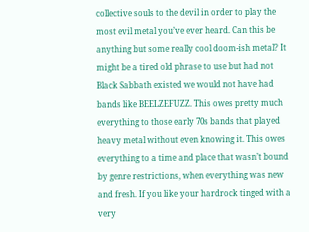collective souls to the devil in order to play the most evil metal you’ve ever heard. Can this be anything but some really cool doom-ish metal? It might be a tired old phrase to use but had not Black Sabbath existed we would not have had bands like BEELZEFUZZ. This owes pretty much everything to those early 70s bands that played heavy metal without even knowing it. This owes everything to a time and place that wasn’t bound by genre restrictions, when everything was new and fresh. If you like your hardrock tinged with a very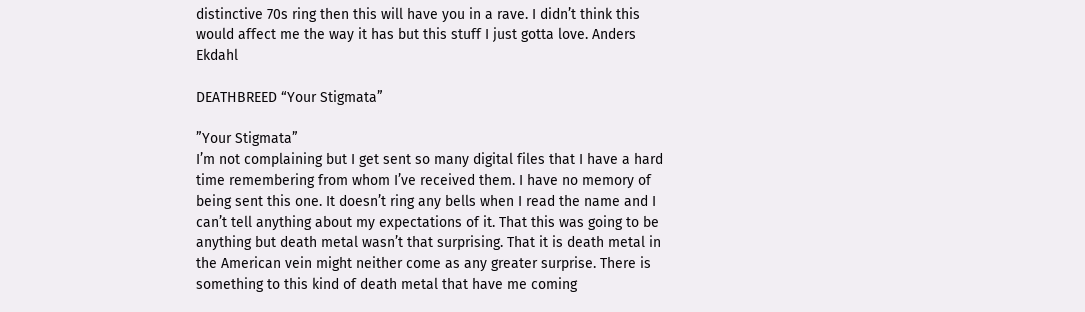distinctive 70s ring then this will have you in a rave. I didn’t think this would affect me the way it has but this stuff I just gotta love. Anders Ekdahl

DEATHBREED “Your Stigmata”

”Your Stigmata”
I’m not complaining but I get sent so many digital files that I have a hard time remembering from whom I’ve received them. I have no memory of being sent this one. It doesn’t ring any bells when I read the name and I can’t tell anything about my expectations of it. That this was going to be anything but death metal wasn’t that surprising. That it is death metal in the American vein might neither come as any greater surprise. There is something to this kind of death metal that have me coming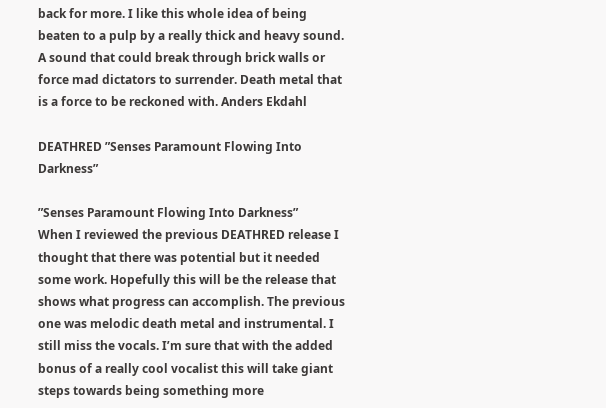back for more. I like this whole idea of being beaten to a pulp by a really thick and heavy sound. A sound that could break through brick walls or force mad dictators to surrender. Death metal that is a force to be reckoned with. Anders Ekdahl

DEATHRED ”Senses Paramount Flowing Into Darkness”

”Senses Paramount Flowing Into Darkness”
When I reviewed the previous DEATHRED release I thought that there was potential but it needed some work. Hopefully this will be the release that shows what progress can accomplish. The previous one was melodic death metal and instrumental. I still miss the vocals. I’m sure that with the added bonus of a really cool vocalist this will take giant steps towards being something more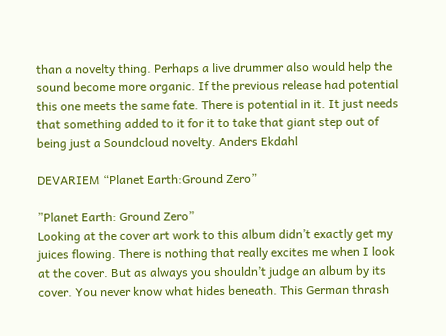than a novelty thing. Perhaps a live drummer also would help the sound become more organic. If the previous release had potential this one meets the same fate. There is potential in it. It just needs that something added to it for it to take that giant step out of being just a Soundcloud novelty. Anders Ekdahl

DEVARIEM “Planet Earth:Ground Zero”

”Planet Earth: Ground Zero”
Looking at the cover art work to this album didn’t exactly get my juices flowing. There is nothing that really excites me when I look at the cover. But as always you shouldn’t judge an album by its cover. You never know what hides beneath. This German thrash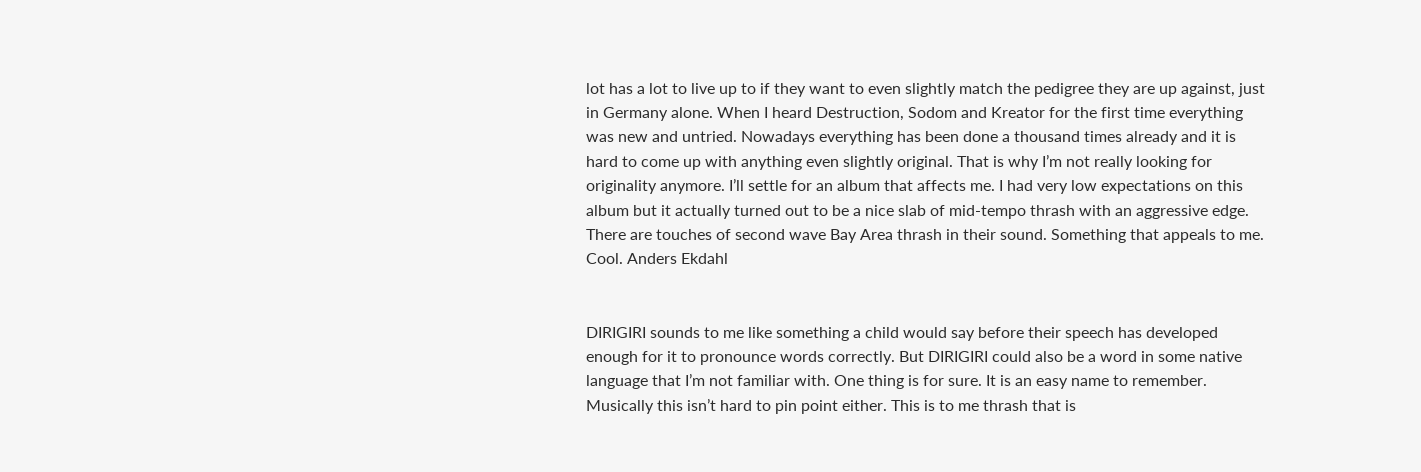lot has a lot to live up to if they want to even slightly match the pedigree they are up against, just in Germany alone. When I heard Destruction, Sodom and Kreator for the first time everything was new and untried. Nowadays everything has been done a thousand times already and it is hard to come up with anything even slightly original. That is why I’m not really looking for originality anymore. I’ll settle for an album that affects me. I had very low expectations on this album but it actually turned out to be a nice slab of mid-tempo thrash with an aggressive edge. There are touches of second wave Bay Area thrash in their sound. Something that appeals to me. Cool. Anders Ekdahl


DIRIGIRI sounds to me like something a child would say before their speech has developed enough for it to pronounce words correctly. But DIRIGIRI could also be a word in some native language that I’m not familiar with. One thing is for sure. It is an easy name to remember. Musically this isn’t hard to pin point either. This is to me thrash that is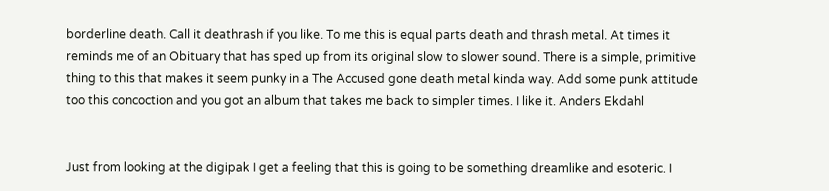borderline death. Call it deathrash if you like. To me this is equal parts death and thrash metal. At times it reminds me of an Obituary that has sped up from its original slow to slower sound. There is a simple, primitive thing to this that makes it seem punky in a The Accused gone death metal kinda way. Add some punk attitude too this concoction and you got an album that takes me back to simpler times. I like it. Anders Ekdahl


Just from looking at the digipak I get a feeling that this is going to be something dreamlike and esoteric. I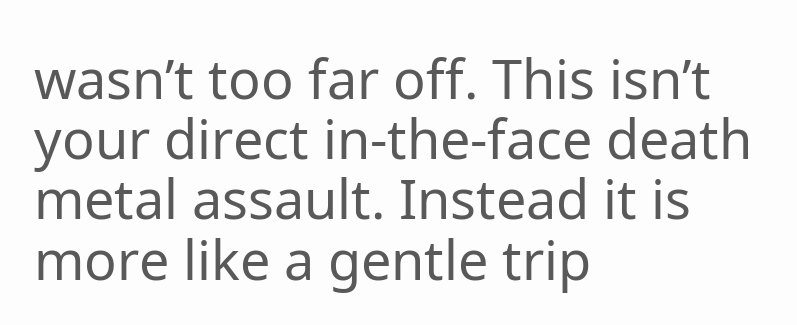wasn’t too far off. This isn’t your direct in-the-face death metal assault. Instead it is more like a gentle trip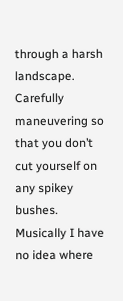through a harsh landscape. Carefully maneuvering so that you don’t cut yourself on any spikey bushes. Musically I have no idea where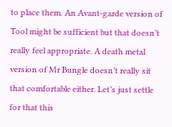to place them. An Avant-garde version of Tool might be sufficient but that doesn’t really feel appropriate. A death metal version of Mr Bungle doesn’t really sit that comfortable either. Let’s just settle for that this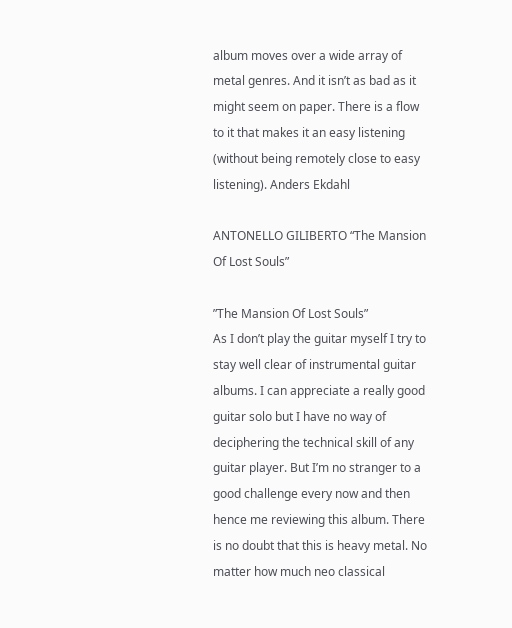album moves over a wide array of metal genres. And it isn’t as bad as it might seem on paper. There is a flow to it that makes it an easy listening (without being remotely close to easy listening). Anders Ekdahl

ANTONELLO GILIBERTO “The Mansion Of Lost Souls”

”The Mansion Of Lost Souls”
As I don’t play the guitar myself I try to stay well clear of instrumental guitar albums. I can appreciate a really good guitar solo but I have no way of deciphering the technical skill of any guitar player. But I’m no stranger to a good challenge every now and then hence me reviewing this album. There is no doubt that this is heavy metal. No matter how much neo classical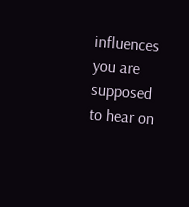influences you are supposed to hear on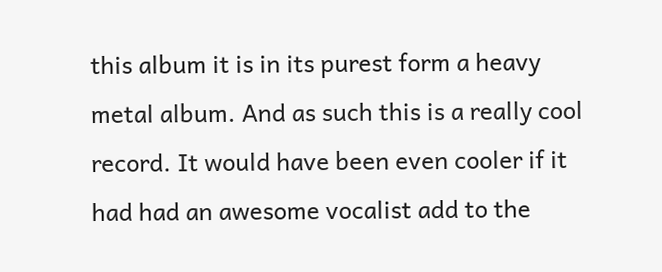this album it is in its purest form a heavy metal album. And as such this is a really cool record. It would have been even cooler if it had had an awesome vocalist add to the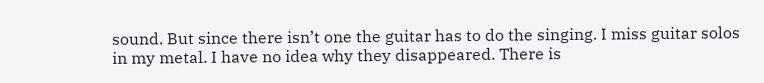sound. But since there isn’t one the guitar has to do the singing. I miss guitar solos in my metal. I have no idea why they disappeared. There is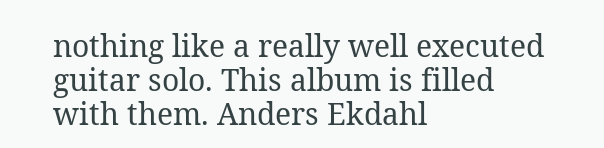nothing like a really well executed guitar solo. This album is filled with them. Anders Ekdahl